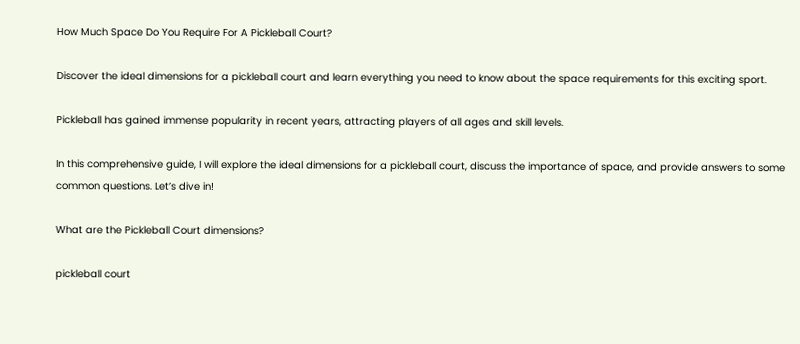How Much Space Do You Require For A Pickleball Court?

Discover the ideal dimensions for a pickleball court and learn everything you need to know about the space requirements for this exciting sport.

Pickleball has gained immense popularity in recent years, attracting players of all ages and skill levels.

In this comprehensive guide, I will explore the ideal dimensions for a pickleball court, discuss the importance of space, and provide answers to some common questions. Let’s dive in!

What are the Pickleball Court dimensions?

pickleball court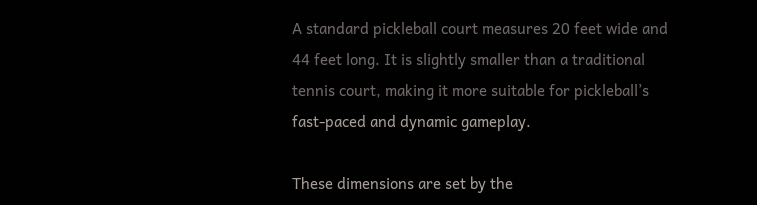A standard pickleball court measures 20 feet wide and 44 feet long. It is slightly smaller than a traditional tennis court, making it more suitable for pickleball’s fast-paced and dynamic gameplay.

These dimensions are set by the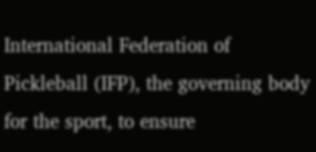International Federation of Pickleball (IFP), the governing body for the sport, to ensure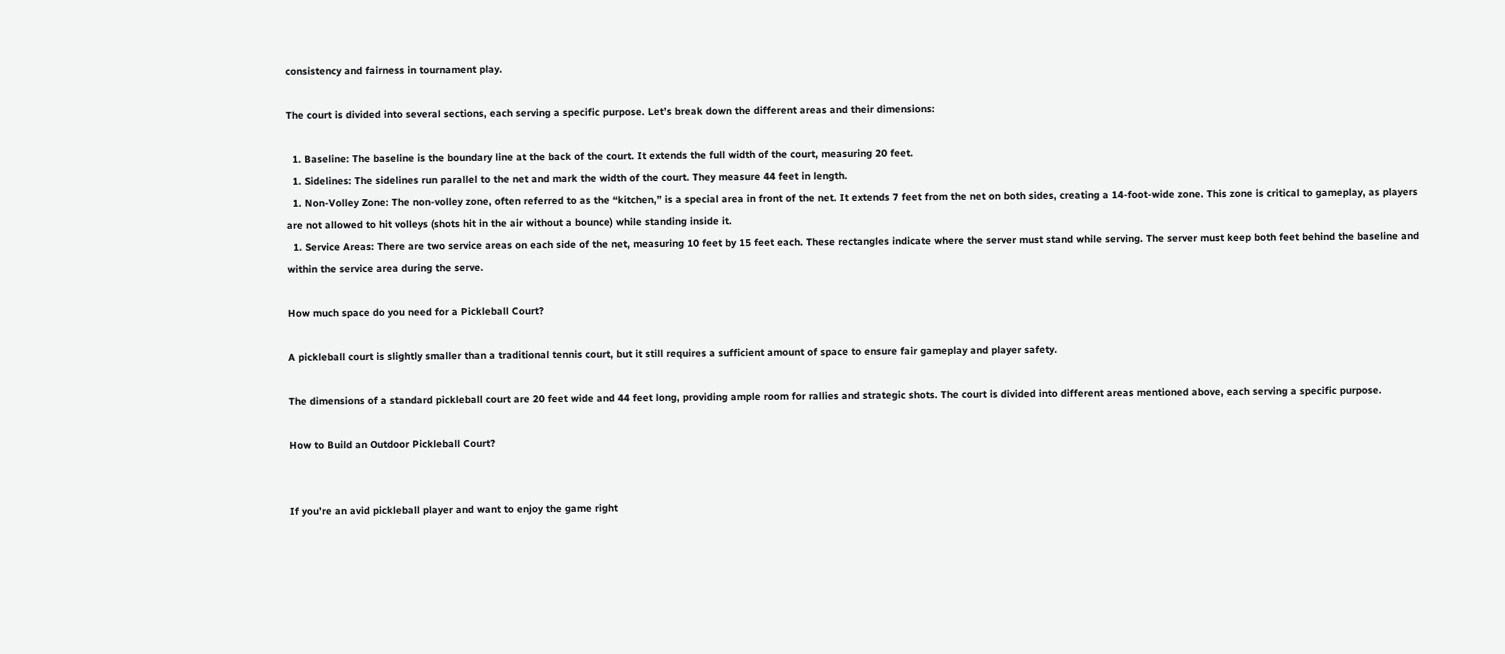consistency and fairness in tournament play.

The court is divided into several sections, each serving a specific purpose. Let’s break down the different areas and their dimensions:

  1. Baseline: The baseline is the boundary line at the back of the court. It extends the full width of the court, measuring 20 feet.
  1. Sidelines: The sidelines run parallel to the net and mark the width of the court. They measure 44 feet in length.
  1. Non-Volley Zone: The non-volley zone, often referred to as the “kitchen,” is a special area in front of the net. It extends 7 feet from the net on both sides, creating a 14-foot-wide zone. This zone is critical to gameplay, as players are not allowed to hit volleys (shots hit in the air without a bounce) while standing inside it.
  1. Service Areas: There are two service areas on each side of the net, measuring 10 feet by 15 feet each. These rectangles indicate where the server must stand while serving. The server must keep both feet behind the baseline and within the service area during the serve.

How much space do you need for a Pickleball Court?

A pickleball court is slightly smaller than a traditional tennis court, but it still requires a sufficient amount of space to ensure fair gameplay and player safety.

The dimensions of a standard pickleball court are 20 feet wide and 44 feet long, providing ample room for rallies and strategic shots. The court is divided into different areas mentioned above, each serving a specific purpose.

How to Build an Outdoor Pickleball Court?


If you’re an avid pickleball player and want to enjoy the game right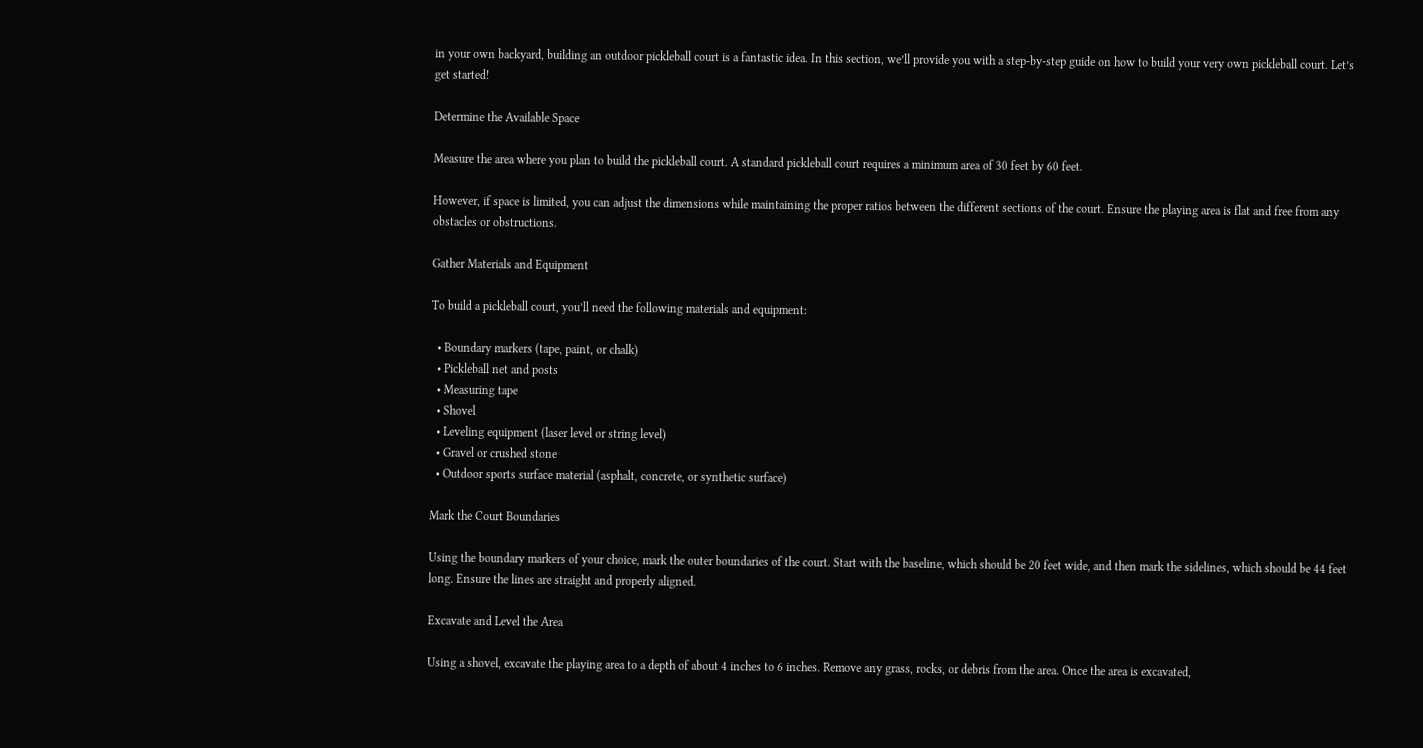in your own backyard, building an outdoor pickleball court is a fantastic idea. In this section, we’ll provide you with a step-by-step guide on how to build your very own pickleball court. Let’s get started!

Determine the Available Space

Measure the area where you plan to build the pickleball court. A standard pickleball court requires a minimum area of 30 feet by 60 feet.

However, if space is limited, you can adjust the dimensions while maintaining the proper ratios between the different sections of the court. Ensure the playing area is flat and free from any obstacles or obstructions.

Gather Materials and Equipment

To build a pickleball court, you’ll need the following materials and equipment:

  • Boundary markers (tape, paint, or chalk)
  • Pickleball net and posts
  • Measuring tape
  • Shovel
  • Leveling equipment (laser level or string level)
  • Gravel or crushed stone
  • Outdoor sports surface material (asphalt, concrete, or synthetic surface)

Mark the Court Boundaries

Using the boundary markers of your choice, mark the outer boundaries of the court. Start with the baseline, which should be 20 feet wide, and then mark the sidelines, which should be 44 feet long. Ensure the lines are straight and properly aligned.

Excavate and Level the Area

Using a shovel, excavate the playing area to a depth of about 4 inches to 6 inches. Remove any grass, rocks, or debris from the area. Once the area is excavated,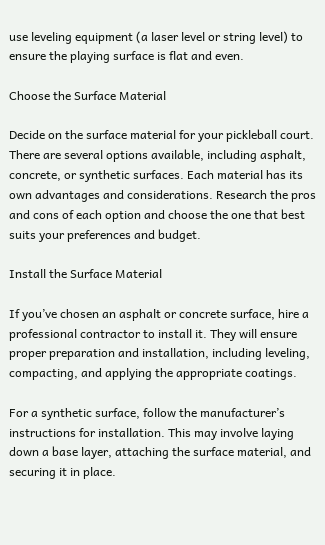use leveling equipment (a laser level or string level) to ensure the playing surface is flat and even.

Choose the Surface Material

Decide on the surface material for your pickleball court. There are several options available, including asphalt, concrete, or synthetic surfaces. Each material has its own advantages and considerations. Research the pros and cons of each option and choose the one that best suits your preferences and budget.

Install the Surface Material

If you’ve chosen an asphalt or concrete surface, hire a professional contractor to install it. They will ensure proper preparation and installation, including leveling, compacting, and applying the appropriate coatings.

For a synthetic surface, follow the manufacturer’s instructions for installation. This may involve laying down a base layer, attaching the surface material, and securing it in place.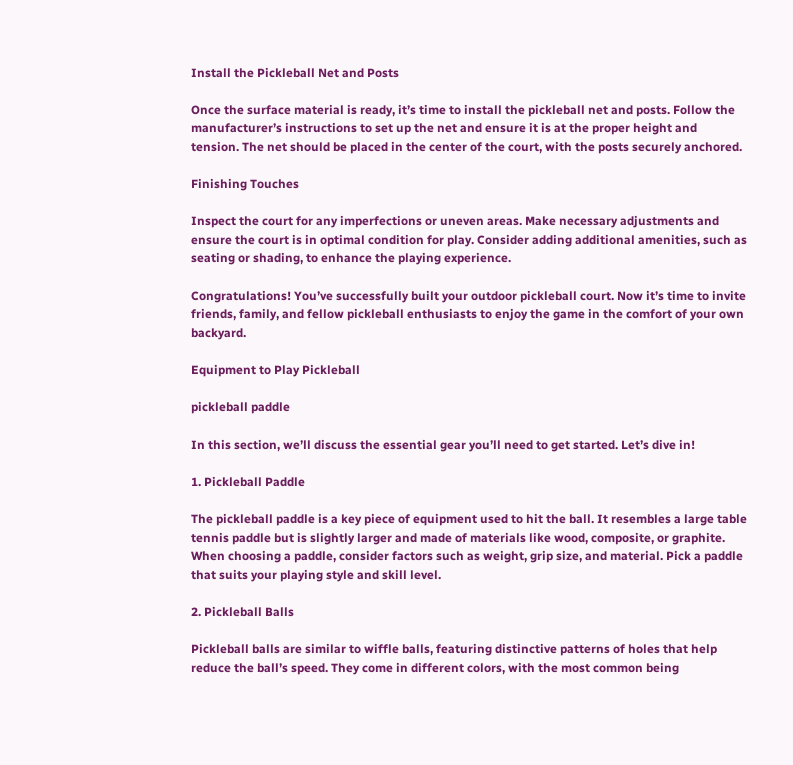Install the Pickleball Net and Posts

Once the surface material is ready, it’s time to install the pickleball net and posts. Follow the manufacturer’s instructions to set up the net and ensure it is at the proper height and tension. The net should be placed in the center of the court, with the posts securely anchored.

Finishing Touches

Inspect the court for any imperfections or uneven areas. Make necessary adjustments and ensure the court is in optimal condition for play. Consider adding additional amenities, such as seating or shading, to enhance the playing experience.

Congratulations! You’ve successfully built your outdoor pickleball court. Now it’s time to invite friends, family, and fellow pickleball enthusiasts to enjoy the game in the comfort of your own backyard.

Equipment to Play Pickleball

pickleball paddle

In this section, we’ll discuss the essential gear you’ll need to get started. Let’s dive in!

1. Pickleball Paddle

The pickleball paddle is a key piece of equipment used to hit the ball. It resembles a large table tennis paddle but is slightly larger and made of materials like wood, composite, or graphite. When choosing a paddle, consider factors such as weight, grip size, and material. Pick a paddle that suits your playing style and skill level.

2. Pickleball Balls

Pickleball balls are similar to wiffle balls, featuring distinctive patterns of holes that help reduce the ball’s speed. They come in different colors, with the most common being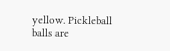yellow. Pickleball balls are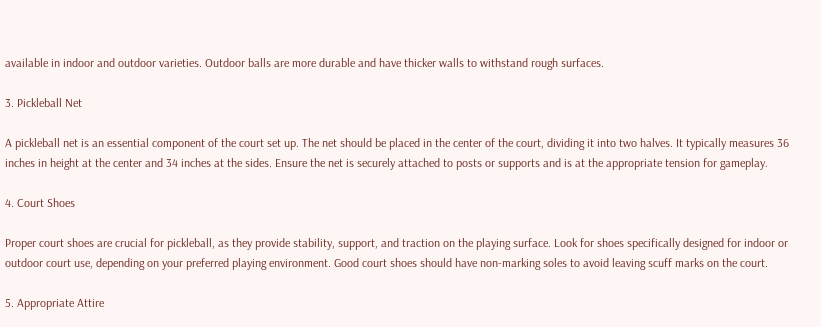available in indoor and outdoor varieties. Outdoor balls are more durable and have thicker walls to withstand rough surfaces.

3. Pickleball Net

A pickleball net is an essential component of the court set up. The net should be placed in the center of the court, dividing it into two halves. It typically measures 36 inches in height at the center and 34 inches at the sides. Ensure the net is securely attached to posts or supports and is at the appropriate tension for gameplay.

4. Court Shoes

Proper court shoes are crucial for pickleball, as they provide stability, support, and traction on the playing surface. Look for shoes specifically designed for indoor or outdoor court use, depending on your preferred playing environment. Good court shoes should have non-marking soles to avoid leaving scuff marks on the court.

5. Appropriate Attire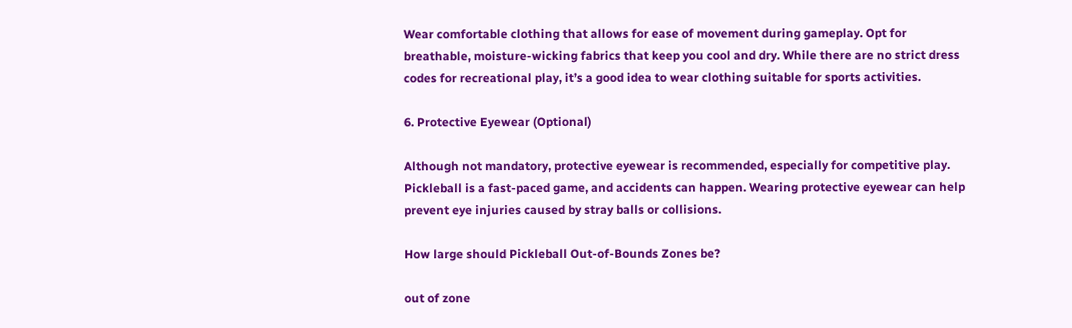Wear comfortable clothing that allows for ease of movement during gameplay. Opt for breathable, moisture-wicking fabrics that keep you cool and dry. While there are no strict dress codes for recreational play, it’s a good idea to wear clothing suitable for sports activities.

6. Protective Eyewear (Optional)

Although not mandatory, protective eyewear is recommended, especially for competitive play. Pickleball is a fast-paced game, and accidents can happen. Wearing protective eyewear can help prevent eye injuries caused by stray balls or collisions.

How large should Pickleball Out-of-Bounds Zones be?

out of zone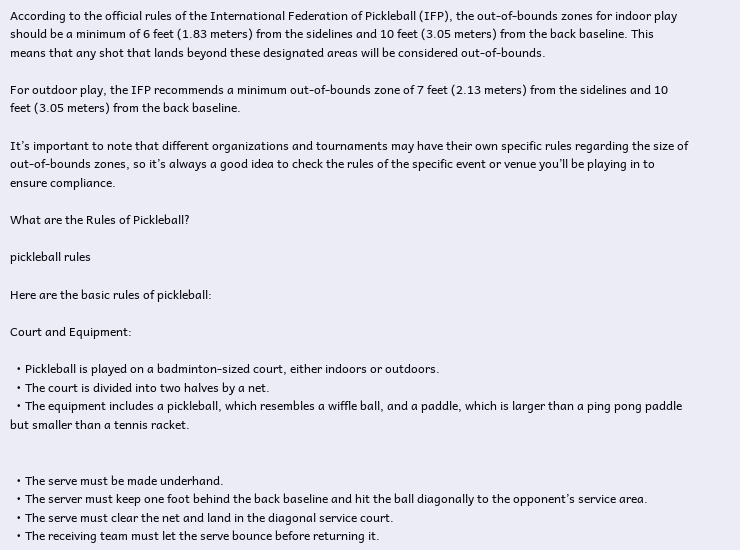According to the official rules of the International Federation of Pickleball (IFP), the out-of-bounds zones for indoor play should be a minimum of 6 feet (1.83 meters) from the sidelines and 10 feet (3.05 meters) from the back baseline. This means that any shot that lands beyond these designated areas will be considered out-of-bounds.

For outdoor play, the IFP recommends a minimum out-of-bounds zone of 7 feet (2.13 meters) from the sidelines and 10 feet (3.05 meters) from the back baseline.

It’s important to note that different organizations and tournaments may have their own specific rules regarding the size of out-of-bounds zones, so it’s always a good idea to check the rules of the specific event or venue you’ll be playing in to ensure compliance.

What are the Rules of Pickleball?

pickleball rules

Here are the basic rules of pickleball:

Court and Equipment:

  • Pickleball is played on a badminton-sized court, either indoors or outdoors.
  • The court is divided into two halves by a net.
  • The equipment includes a pickleball, which resembles a wiffle ball, and a paddle, which is larger than a ping pong paddle but smaller than a tennis racket.


  • The serve must be made underhand.
  • The server must keep one foot behind the back baseline and hit the ball diagonally to the opponent’s service area.
  • The serve must clear the net and land in the diagonal service court.
  • The receiving team must let the serve bounce before returning it.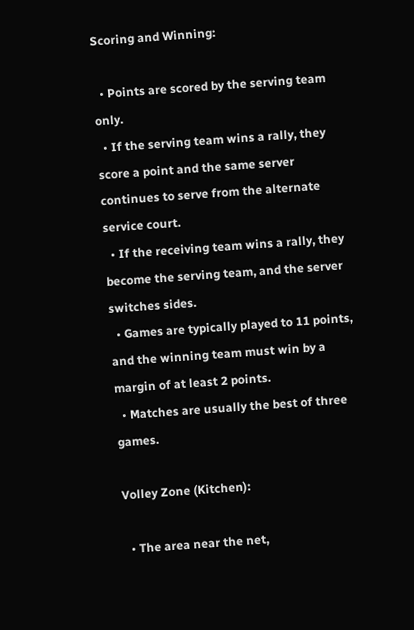Scoring and Winning:

  • Points are scored by the serving team only.
  • If the serving team wins a rally, they score a point and the same server continues to serve from the alternate service court.
  • If the receiving team wins a rally, they become the serving team, and the server switches sides.
  • Games are typically played to 11 points, and the winning team must win by a margin of at least 2 points.
  • Matches are usually the best of three games.

Volley Zone (Kitchen):

  • The area near the net,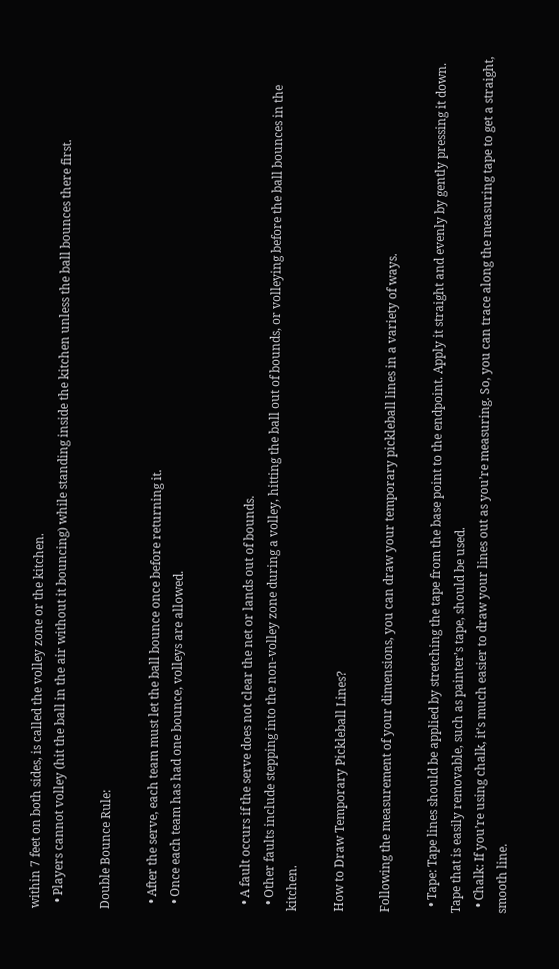within 7 feet on both sides, is called the volley zone or the kitchen.
  • Players cannot volley (hit the ball in the air without it bouncing) while standing inside the kitchen unless the ball bounces there first.

Double Bounce Rule:

  • After the serve, each team must let the ball bounce once before returning it.
  • Once each team has had one bounce, volleys are allowed.


  • A fault occurs if the serve does not clear the net or lands out of bounds.
  • Other faults include stepping into the non-volley zone during a volley, hitting the ball out of bounds, or volleying before the ball bounces in the kitchen.

How to Draw Temporary Pickleball Lines?

Following the measurement of your dimensions, you can draw your temporary pickleball lines in a variety of ways.

  • Tape: Tape lines should be applied by stretching the tape from the base point to the endpoint. Apply it straight and evenly by gently pressing it down. Tape that is easily removable, such as painter’s tape, should be used.
  • Chalk: If you’re using chalk, it’s much easier to draw your lines out as you’re measuring. So, you can trace along the measuring tape to get a straight, smooth line.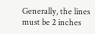Generally, the lines must be 2 inches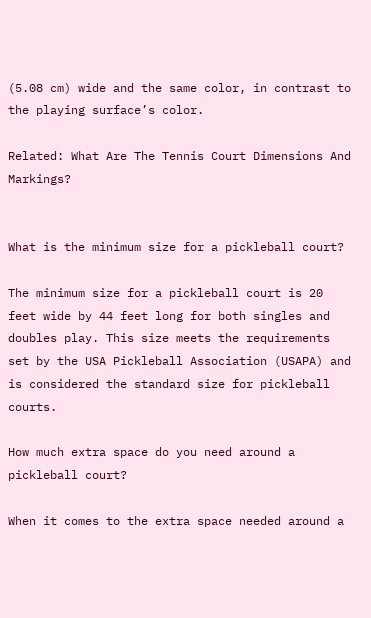(5.08 cm) wide and the same color, in contrast to the playing surface’s color.

Related: What Are The Tennis Court Dimensions And Markings?


What is the minimum size for a pickleball court?

The minimum size for a pickleball court is 20 feet wide by 44 feet long for both singles and doubles play. This size meets the requirements set by the USA Pickleball Association (USAPA) and is considered the standard size for pickleball courts.

How much extra space do you need around a pickleball court?

When it comes to the extra space needed around a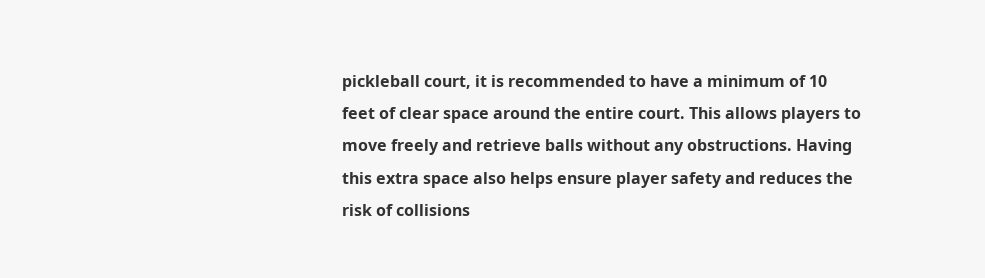pickleball court, it is recommended to have a minimum of 10 feet of clear space around the entire court. This allows players to move freely and retrieve balls without any obstructions. Having this extra space also helps ensure player safety and reduces the risk of collisions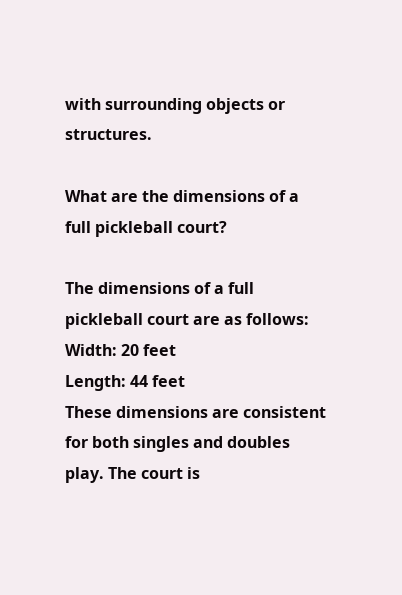with surrounding objects or structures.

What are the dimensions of a full pickleball court?

The dimensions of a full pickleball court are as follows:
Width: 20 feet
Length: 44 feet
These dimensions are consistent for both singles and doubles play. The court is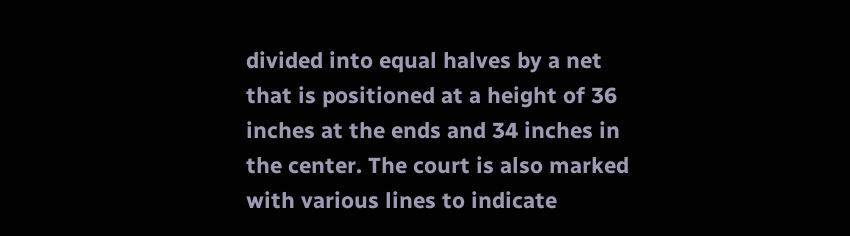divided into equal halves by a net that is positioned at a height of 36 inches at the ends and 34 inches in the center. The court is also marked with various lines to indicate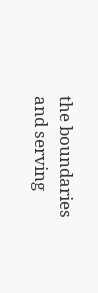the boundaries and serving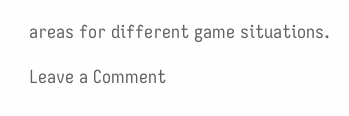areas for different game situations.

Leave a Comment